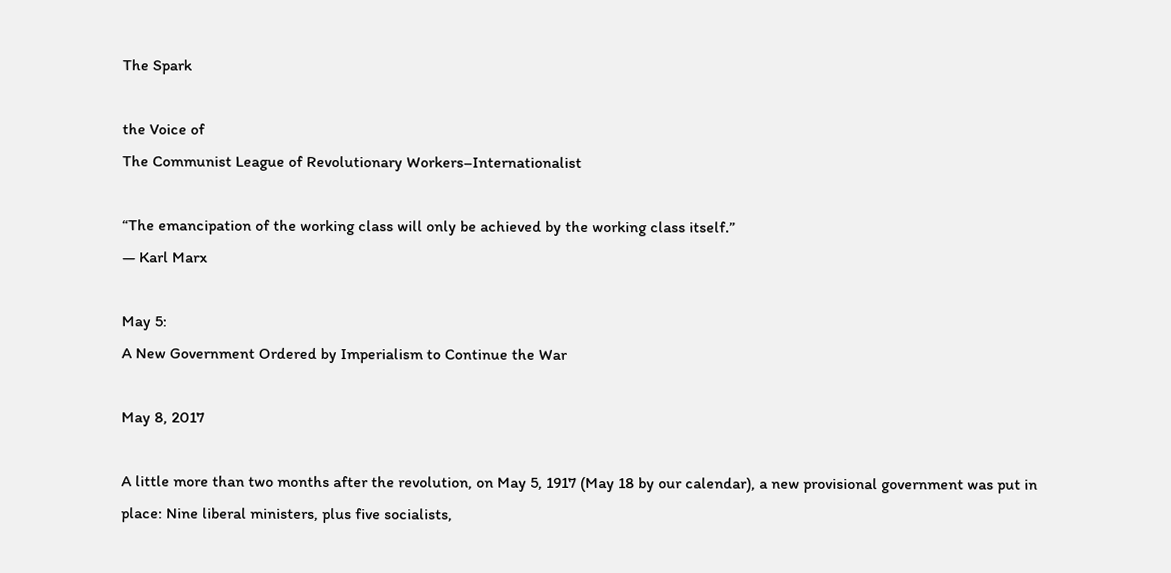The Spark

the Voice of
The Communist League of Revolutionary Workers–Internationalist

“The emancipation of the working class will only be achieved by the working class itself.”
— Karl Marx

May 5:
A New Government Ordered by Imperialism to Continue the War

May 8, 2017

A little more than two months after the revolution, on May 5, 1917 (May 18 by our calendar), a new provisional government was put in place: Nine liberal ministers, plus five socialists,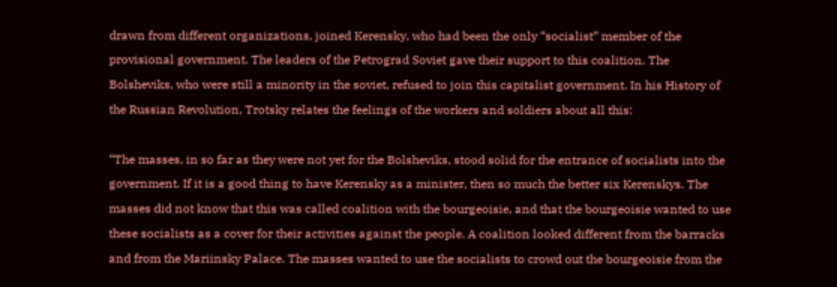drawn from different organizations, joined Kerensky, who had been the only “socialist” member of the provisional government. The leaders of the Petrograd Soviet gave their support to this coalition. The Bolsheviks, who were still a minority in the soviet, refused to join this capitalist government. In his History of the Russian Revolution, Trotsky relates the feelings of the workers and soldiers about all this:

“The masses, in so far as they were not yet for the Bolsheviks, stood solid for the entrance of socialists into the government. If it is a good thing to have Kerensky as a minister, then so much the better six Kerenskys. The masses did not know that this was called coalition with the bourgeoisie, and that the bourgeoisie wanted to use these socialists as a cover for their activities against the people. A coalition looked different from the barracks and from the Mariinsky Palace. The masses wanted to use the socialists to crowd out the bourgeoisie from the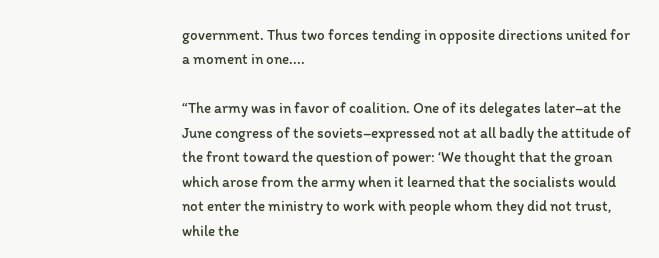government. Thus two forces tending in opposite directions united for a moment in one....

“The army was in favor of coalition. One of its delegates later–at the June congress of the soviets–expressed not at all badly the attitude of the front toward the question of power: ‘We thought that the groan which arose from the army when it learned that the socialists would not enter the ministry to work with people whom they did not trust, while the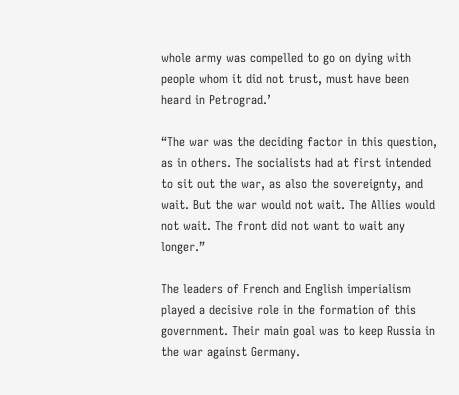whole army was compelled to go on dying with people whom it did not trust, must have been heard in Petrograd.’

“The war was the deciding factor in this question, as in others. The socialists had at first intended to sit out the war, as also the sovereignty, and wait. But the war would not wait. The Allies would not wait. The front did not want to wait any longer.”

The leaders of French and English imperialism played a decisive role in the formation of this government. Their main goal was to keep Russia in the war against Germany.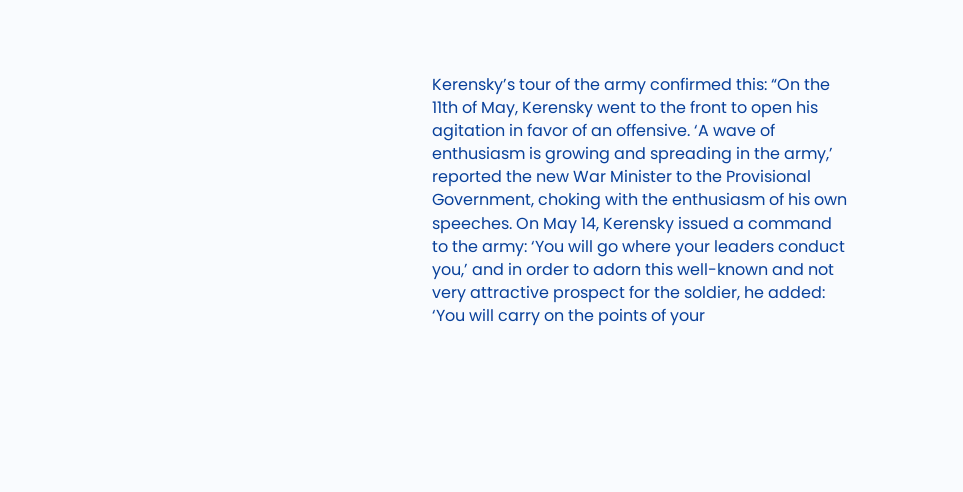Kerensky’s tour of the army confirmed this: “On the 11th of May, Kerensky went to the front to open his agitation in favor of an offensive. ‘A wave of enthusiasm is growing and spreading in the army,’ reported the new War Minister to the Provisional Government, choking with the enthusiasm of his own speeches. On May 14, Kerensky issued a command to the army: ‘You will go where your leaders conduct you,’ and in order to adorn this well-known and not very attractive prospect for the soldier, he added: ‘You will carry on the points of your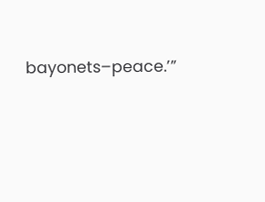bayonets–peace.’”